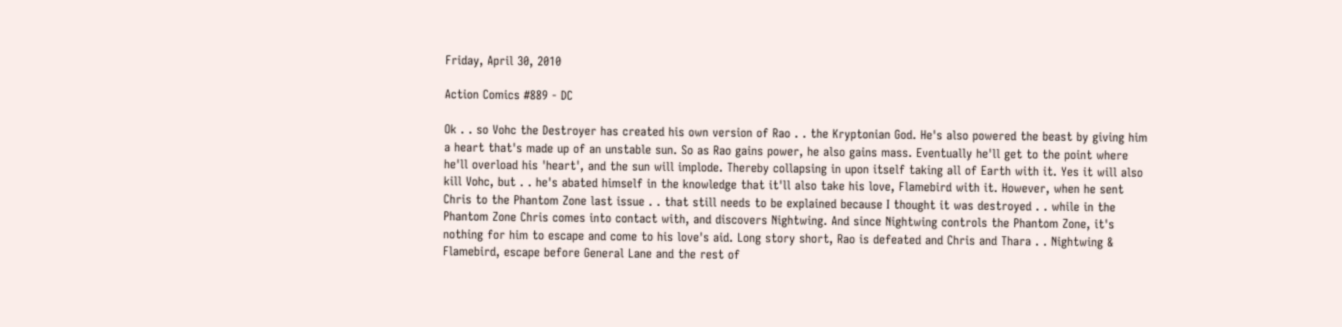Friday, April 30, 2010

Action Comics #889 - DC

Ok . . so Vohc the Destroyer has created his own version of Rao . . the Kryptonian God. He's also powered the beast by giving him a heart that's made up of an unstable sun. So as Rao gains power, he also gains mass. Eventually he'll get to the point where he'll overload his 'heart', and the sun will implode. Thereby collapsing in upon itself taking all of Earth with it. Yes it will also kill Vohc, but . . he's abated himself in the knowledge that it'll also take his love, Flamebird with it. However, when he sent Chris to the Phantom Zone last issue . . that still needs to be explained because I thought it was destroyed . . while in the Phantom Zone Chris comes into contact with, and discovers Nightwing. And since Nightwing controls the Phantom Zone, it's nothing for him to escape and come to his love's aid. Long story short, Rao is defeated and Chris and Thara . . Nightwing & Flamebird, escape before General Lane and the rest of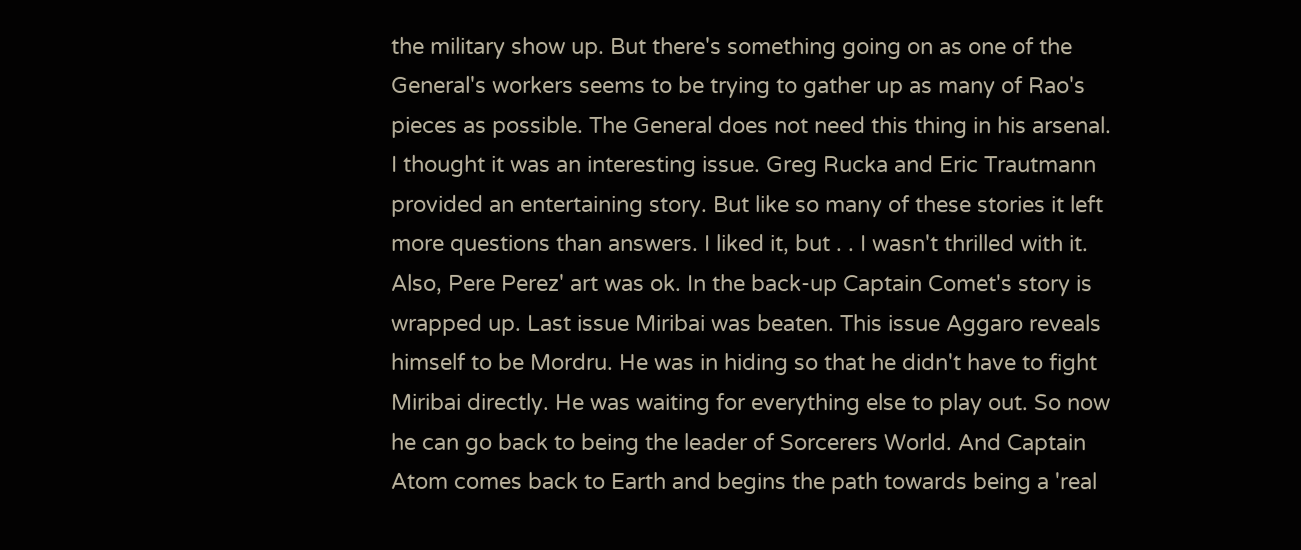the military show up. But there's something going on as one of the General's workers seems to be trying to gather up as many of Rao's pieces as possible. The General does not need this thing in his arsenal. I thought it was an interesting issue. Greg Rucka and Eric Trautmann provided an entertaining story. But like so many of these stories it left more questions than answers. I liked it, but . . I wasn't thrilled with it. Also, Pere Perez' art was ok. In the back-up Captain Comet's story is wrapped up. Last issue Miribai was beaten. This issue Aggaro reveals himself to be Mordru. He was in hiding so that he didn't have to fight Miribai directly. He was waiting for everything else to play out. So now he can go back to being the leader of Sorcerers World. And Captain Atom comes back to Earth and begins the path towards being a 'real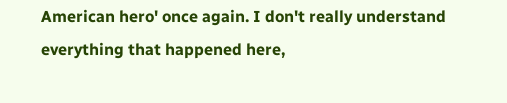American hero' once again. I don't really understand everything that happened here,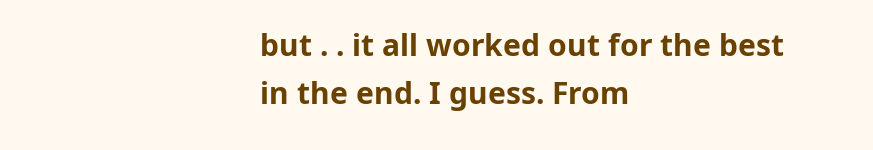but . . it all worked out for the best in the end. I guess. From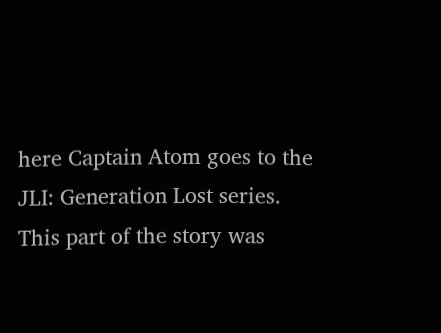here Captain Atom goes to the JLI: Generation Lost series. This part of the story was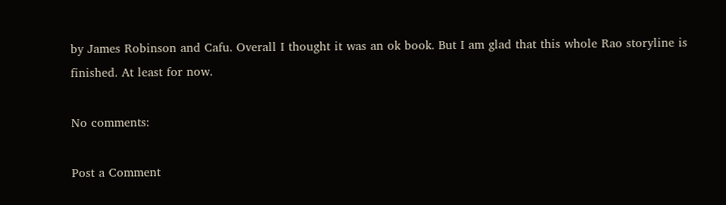by James Robinson and Cafu. Overall I thought it was an ok book. But I am glad that this whole Rao storyline is finished. At least for now.

No comments:

Post a Comment